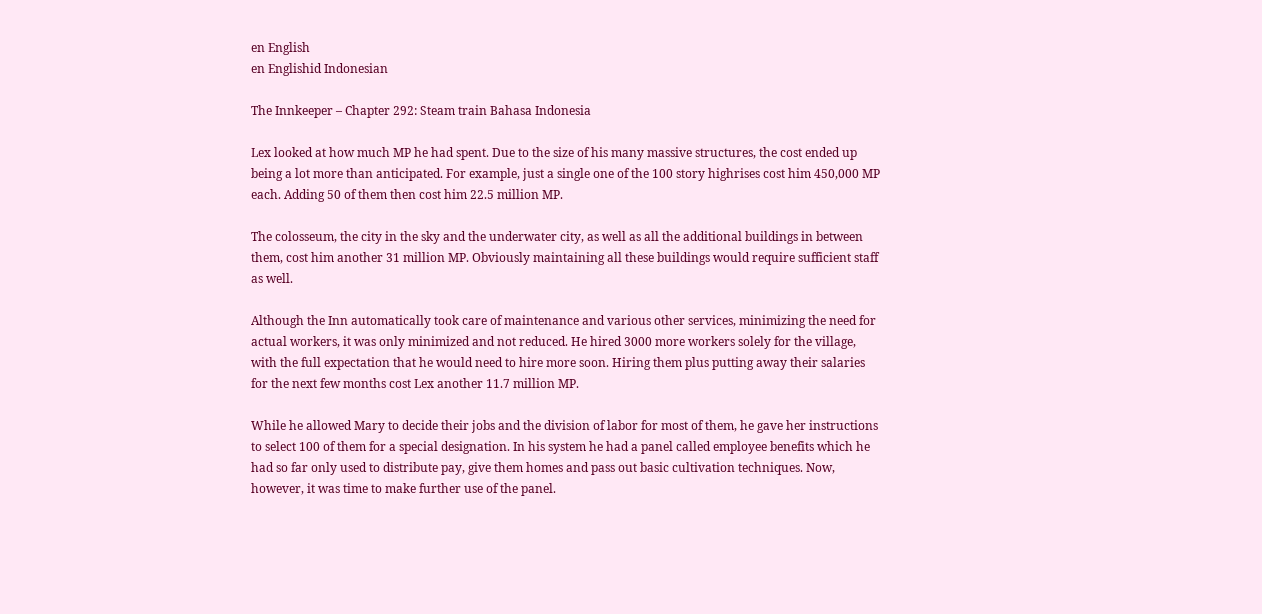en English
en Englishid Indonesian

The Innkeeper – Chapter 292: Steam train Bahasa Indonesia

Lex looked at how much MP he had spent. Due to the size of his many massive structures, the cost ended up being a lot more than anticipated. For example, just a single one of the 100 story highrises cost him 450,000 MP each. Adding 50 of them then cost him 22.5 million MP.

The colosseum, the city in the sky and the underwater city, as well as all the additional buildings in between them, cost him another 31 million MP. Obviously maintaining all these buildings would require sufficient staff as well.

Although the Inn automatically took care of maintenance and various other services, minimizing the need for actual workers, it was only minimized and not reduced. He hired 3000 more workers solely for the village, with the full expectation that he would need to hire more soon. Hiring them plus putting away their salaries for the next few months cost Lex another 11.7 million MP.

While he allowed Mary to decide their jobs and the division of labor for most of them, he gave her instructions to select 100 of them for a special designation. In his system he had a panel called employee benefits which he had so far only used to distribute pay, give them homes and pass out basic cultivation techniques. Now, however, it was time to make further use of the panel.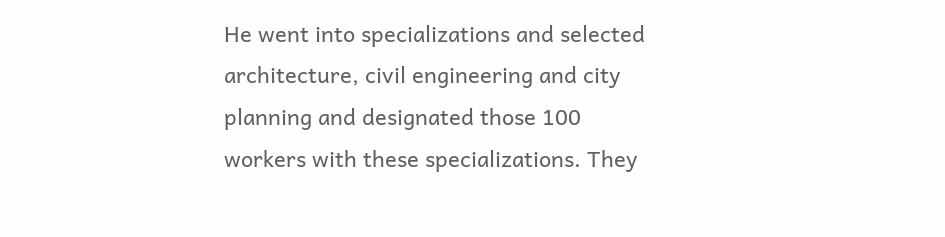He went into specializations and selected architecture, civil engineering and city planning and designated those 100 workers with these specializations. They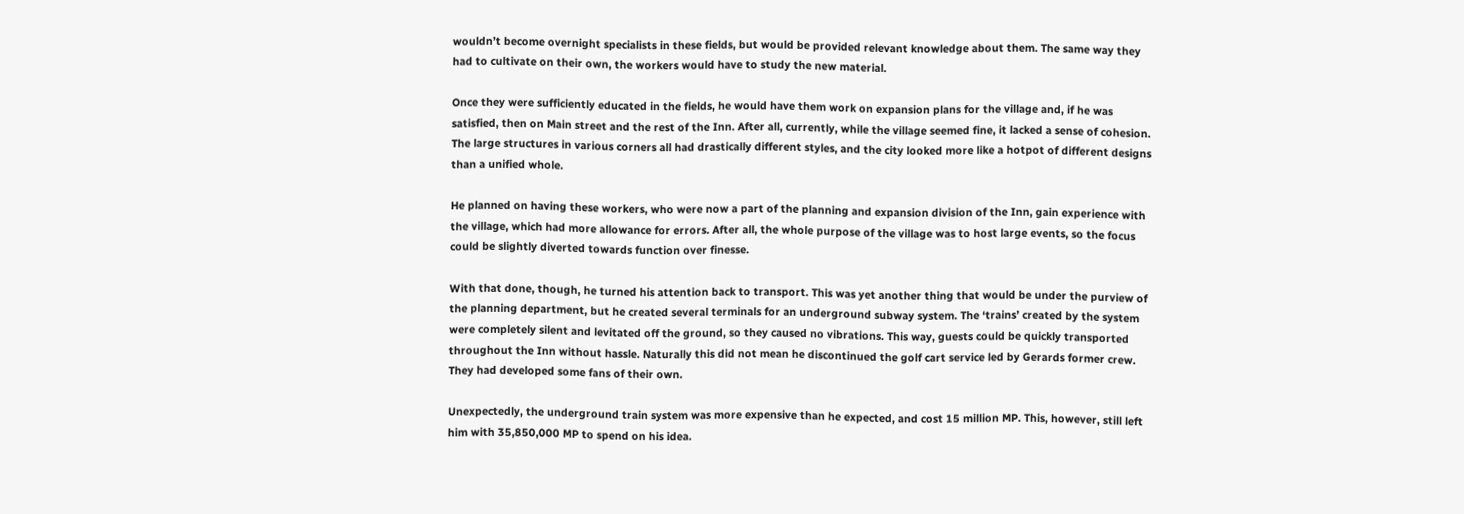wouldn’t become overnight specialists in these fields, but would be provided relevant knowledge about them. The same way they had to cultivate on their own, the workers would have to study the new material.

Once they were sufficiently educated in the fields, he would have them work on expansion plans for the village and, if he was satisfied, then on Main street and the rest of the Inn. After all, currently, while the village seemed fine, it lacked a sense of cohesion. The large structures in various corners all had drastically different styles, and the city looked more like a hotpot of different designs than a unified whole.

He planned on having these workers, who were now a part of the planning and expansion division of the Inn, gain experience with the village, which had more allowance for errors. After all, the whole purpose of the village was to host large events, so the focus could be slightly diverted towards function over finesse.

With that done, though, he turned his attention back to transport. This was yet another thing that would be under the purview of the planning department, but he created several terminals for an underground subway system. The ‘trains’ created by the system were completely silent and levitated off the ground, so they caused no vibrations. This way, guests could be quickly transported throughout the Inn without hassle. Naturally this did not mean he discontinued the golf cart service led by Gerards former crew. They had developed some fans of their own.

Unexpectedly, the underground train system was more expensive than he expected, and cost 15 million MP. This, however, still left him with 35,850,000 MP to spend on his idea.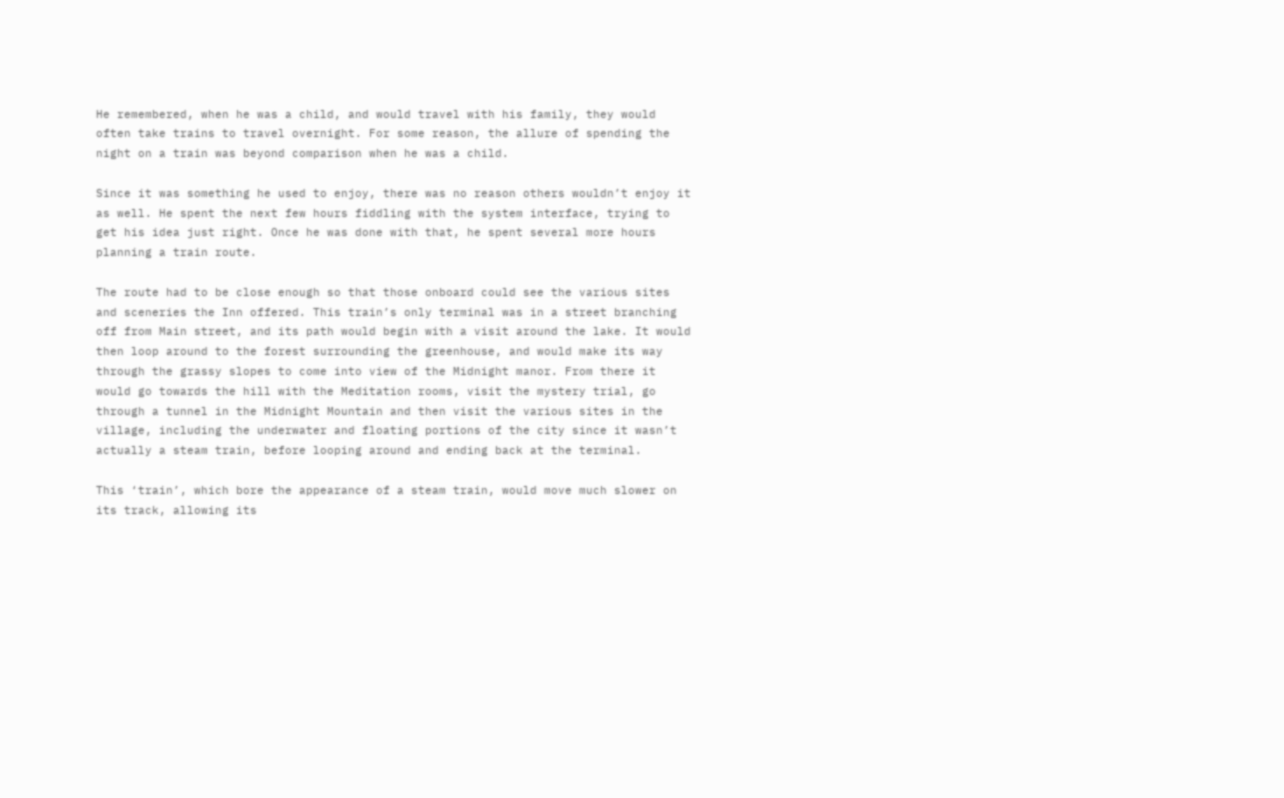He remembered, when he was a child, and would travel with his family, they would often take trains to travel overnight. For some reason, the allure of spending the night on a train was beyond comparison when he was a child.

Since it was something he used to enjoy, there was no reason others wouldn’t enjoy it as well. He spent the next few hours fiddling with the system interface, trying to get his idea just right. Once he was done with that, he spent several more hours planning a train route.

The route had to be close enough so that those onboard could see the various sites and sceneries the Inn offered. This train’s only terminal was in a street branching off from Main street, and its path would begin with a visit around the lake. It would then loop around to the forest surrounding the greenhouse, and would make its way through the grassy slopes to come into view of the Midnight manor. From there it would go towards the hill with the Meditation rooms, visit the mystery trial, go through a tunnel in the Midnight Mountain and then visit the various sites in the village, including the underwater and floating portions of the city since it wasn’t actually a steam train, before looping around and ending back at the terminal.

This ‘train’, which bore the appearance of a steam train, would move much slower on its track, allowing its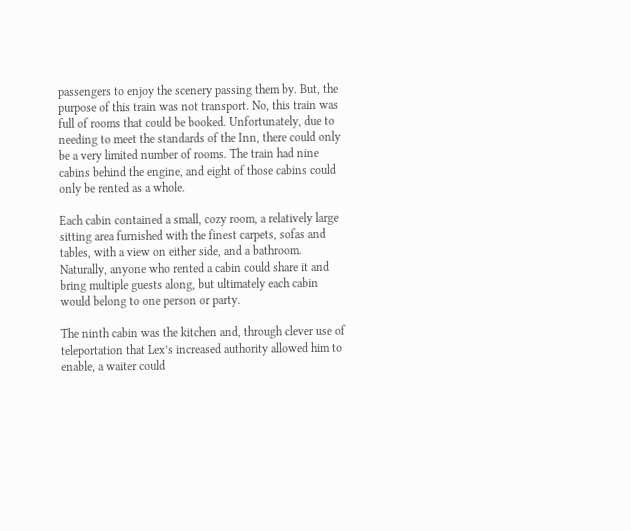passengers to enjoy the scenery passing them by. But, the purpose of this train was not transport. No, this train was full of rooms that could be booked. Unfortunately, due to needing to meet the standards of the Inn, there could only be a very limited number of rooms. The train had nine cabins behind the engine, and eight of those cabins could only be rented as a whole.

Each cabin contained a small, cozy room, a relatively large sitting area furnished with the finest carpets, sofas and tables, with a view on either side, and a bathroom. Naturally, anyone who rented a cabin could share it and bring multiple guests along, but ultimately each cabin would belong to one person or party.

The ninth cabin was the kitchen and, through clever use of teleportation that Lex’s increased authority allowed him to enable, a waiter could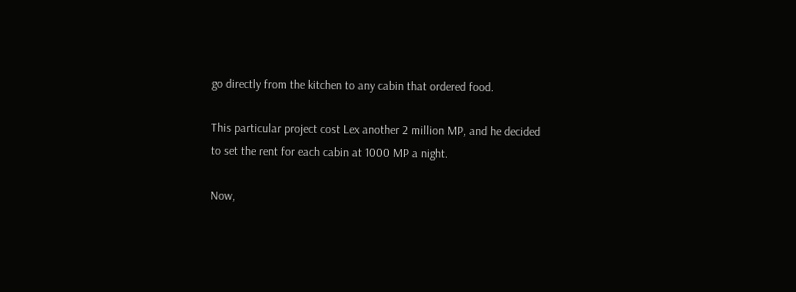go directly from the kitchen to any cabin that ordered food.

This particular project cost Lex another 2 million MP, and he decided to set the rent for each cabin at 1000 MP a night.

Now,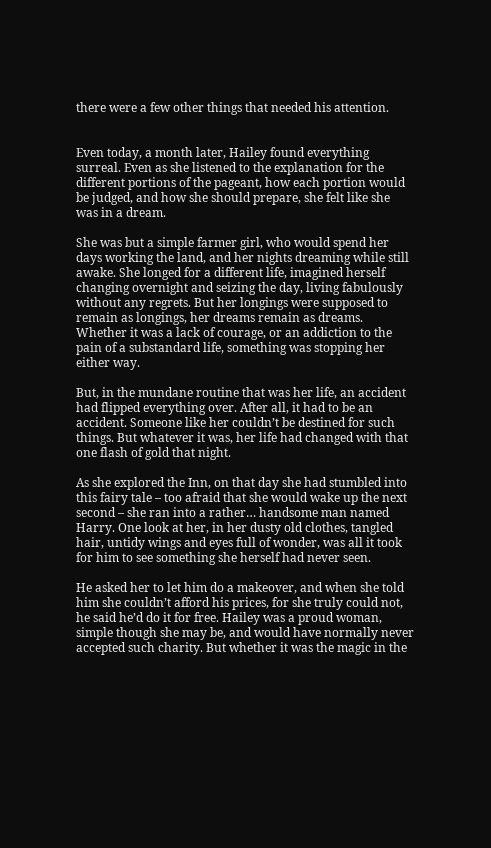there were a few other things that needed his attention.


Even today, a month later, Hailey found everything surreal. Even as she listened to the explanation for the different portions of the pageant, how each portion would be judged, and how she should prepare, she felt like she was in a dream.

She was but a simple farmer girl, who would spend her days working the land, and her nights dreaming while still awake. She longed for a different life, imagined herself changing overnight and seizing the day, living fabulously without any regrets. But her longings were supposed to remain as longings, her dreams remain as dreams. Whether it was a lack of courage, or an addiction to the pain of a substandard life, something was stopping her either way.

But, in the mundane routine that was her life, an accident had flipped everything over. After all, it had to be an accident. Someone like her couldn’t be destined for such things. But whatever it was, her life had changed with that one flash of gold that night.

As she explored the Inn, on that day she had stumbled into this fairy tale – too afraid that she would wake up the next second – she ran into a rather… handsome man named Harry. One look at her, in her dusty old clothes, tangled hair, untidy wings and eyes full of wonder, was all it took for him to see something she herself had never seen.

He asked her to let him do a makeover, and when she told him she couldn’t afford his prices, for she truly could not, he said he’d do it for free. Hailey was a proud woman, simple though she may be, and would have normally never accepted such charity. But whether it was the magic in the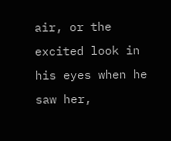air, or the excited look in his eyes when he saw her,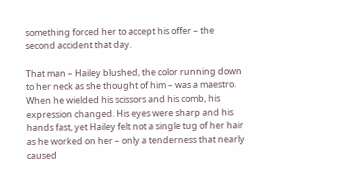something forced her to accept his offer – the second accident that day.

That man – Hailey blushed, the color running down to her neck as she thought of him – was a maestro. When he wielded his scissors and his comb, his expression changed. His eyes were sharp and his hands fast, yet Hailey felt not a single tug of her hair as he worked on her – only a tenderness that nearly caused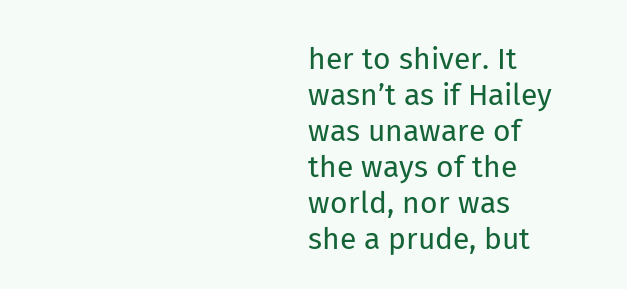her to shiver. It wasn’t as if Hailey was unaware of the ways of the world, nor was she a prude, but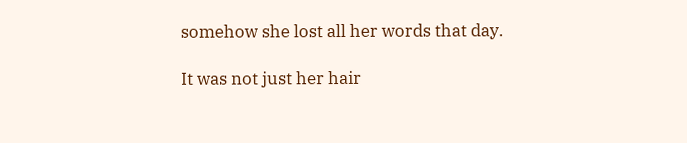somehow she lost all her words that day.

It was not just her hair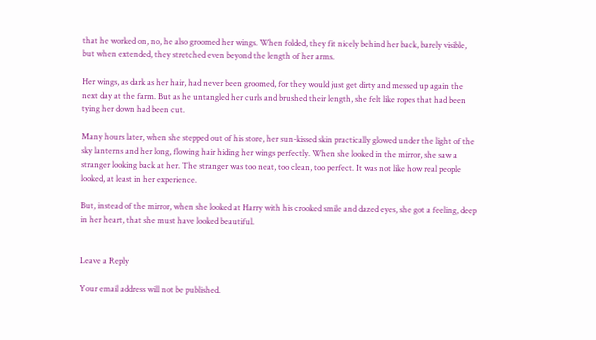that he worked on, no, he also groomed her wings. When folded, they fit nicely behind her back, barely visible, but when extended, they stretched even beyond the length of her arms.

Her wings, as dark as her hair, had never been groomed, for they would just get dirty and messed up again the next day at the farm. But as he untangled her curls and brushed their length, she felt like ropes that had been tying her down had been cut.

Many hours later, when she stepped out of his store, her sun-kissed skin practically glowed under the light of the sky lanterns and her long, flowing hair hiding her wings perfectly. When she looked in the mirror, she saw a stranger looking back at her. The stranger was too neat, too clean, too perfect. It was not like how real people looked, at least in her experience.

But, instead of the mirror, when she looked at Harry with his crooked smile and dazed eyes, she got a feeling, deep in her heart, that she must have looked beautiful.


Leave a Reply

Your email address will not be published.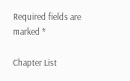Required fields are marked *

Chapter List